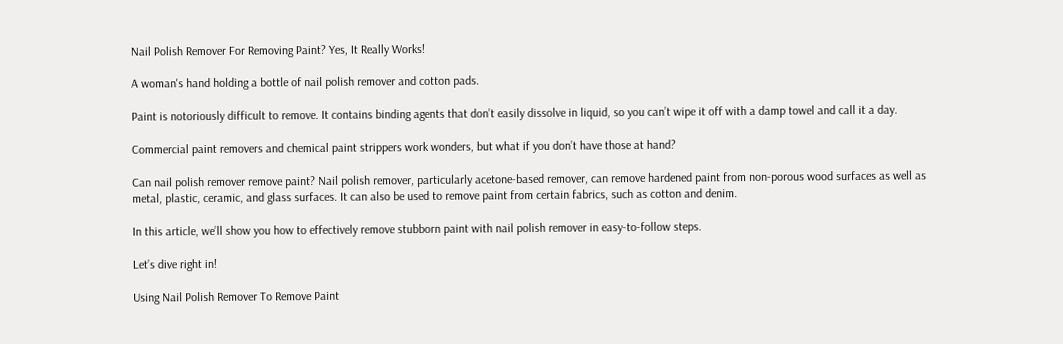Nail Polish Remover For Removing Paint? Yes, It Really Works!

A woman's hand holding a bottle of nail polish remover and cotton pads.

Paint is notoriously difficult to remove. It contains binding agents that don’t easily dissolve in liquid, so you can’t wipe it off with a damp towel and call it a day.

Commercial paint removers and chemical paint strippers work wonders, but what if you don’t have those at hand?

Can nail polish remover remove paint? Nail polish remover, particularly acetone-based remover, can remove hardened paint from non-porous wood surfaces as well as metal, plastic, ceramic, and glass surfaces. It can also be used to remove paint from certain fabrics, such as cotton and denim.

In this article, we’ll show you how to effectively remove stubborn paint with nail polish remover in easy-to-follow steps.

Let’s dive right in!

Using Nail Polish Remover To Remove Paint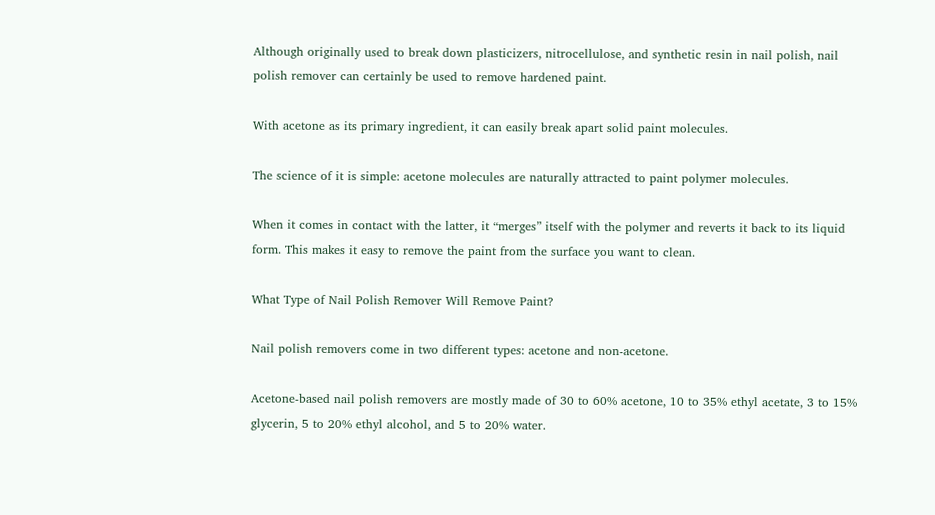Although originally used to break down plasticizers, nitrocellulose, and synthetic resin in nail polish, nail polish remover can certainly be used to remove hardened paint.

With acetone as its primary ingredient, it can easily break apart solid paint molecules.

The science of it is simple: acetone molecules are naturally attracted to paint polymer molecules.

When it comes in contact with the latter, it “merges” itself with the polymer and reverts it back to its liquid form. This makes it easy to remove the paint from the surface you want to clean.

What Type of Nail Polish Remover Will Remove Paint?

Nail polish removers come in two different types: acetone and non-acetone.

Acetone-based nail polish removers are mostly made of 30 to 60% acetone, 10 to 35% ethyl acetate, 3 to 15% glycerin, 5 to 20% ethyl alcohol, and 5 to 20% water.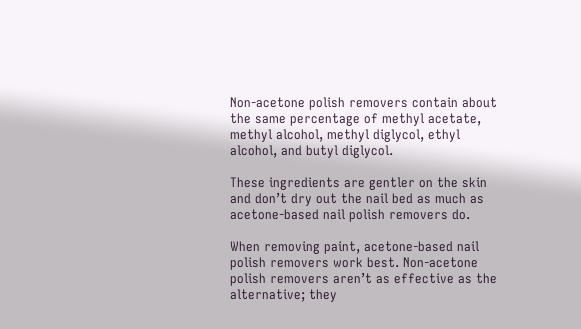Non-acetone polish removers contain about the same percentage of methyl acetate, methyl alcohol, methyl diglycol, ethyl alcohol, and butyl diglycol.

These ingredients are gentler on the skin and don’t dry out the nail bed as much as acetone-based nail polish removers do.

When removing paint, acetone-based nail polish removers work best. Non-acetone polish removers aren’t as effective as the alternative; they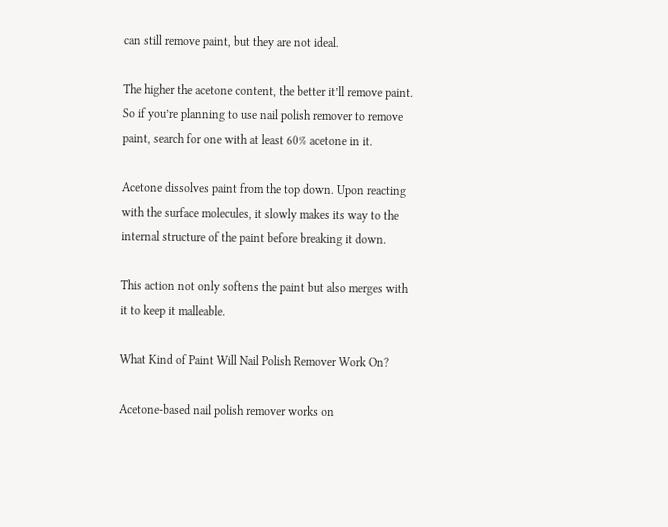can still remove paint, but they are not ideal.

The higher the acetone content, the better it’ll remove paint. So if you’re planning to use nail polish remover to remove paint, search for one with at least 60% acetone in it.

Acetone dissolves paint from the top down. Upon reacting with the surface molecules, it slowly makes its way to the internal structure of the paint before breaking it down.

This action not only softens the paint but also merges with it to keep it malleable.

What Kind of Paint Will Nail Polish Remover Work On?

Acetone-based nail polish remover works on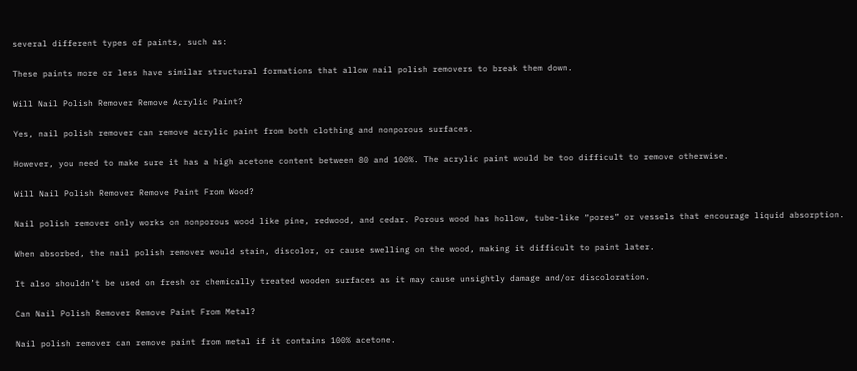several different types of paints, such as:

These paints more or less have similar structural formations that allow nail polish removers to break them down.

Will Nail Polish Remover Remove Acrylic Paint?

Yes, nail polish remover can remove acrylic paint from both clothing and nonporous surfaces.

However, you need to make sure it has a high acetone content between 80 and 100%. The acrylic paint would be too difficult to remove otherwise.

Will Nail Polish Remover Remove Paint From Wood?

Nail polish remover only works on nonporous wood like pine, redwood, and cedar. Porous wood has hollow, tube-like “pores” or vessels that encourage liquid absorption.

When absorbed, the nail polish remover would stain, discolor, or cause swelling on the wood, making it difficult to paint later.

It also shouldn’t be used on fresh or chemically treated wooden surfaces as it may cause unsightly damage and/or discoloration.

Can Nail Polish Remover Remove Paint From Metal?

Nail polish remover can remove paint from metal if it contains 100% acetone.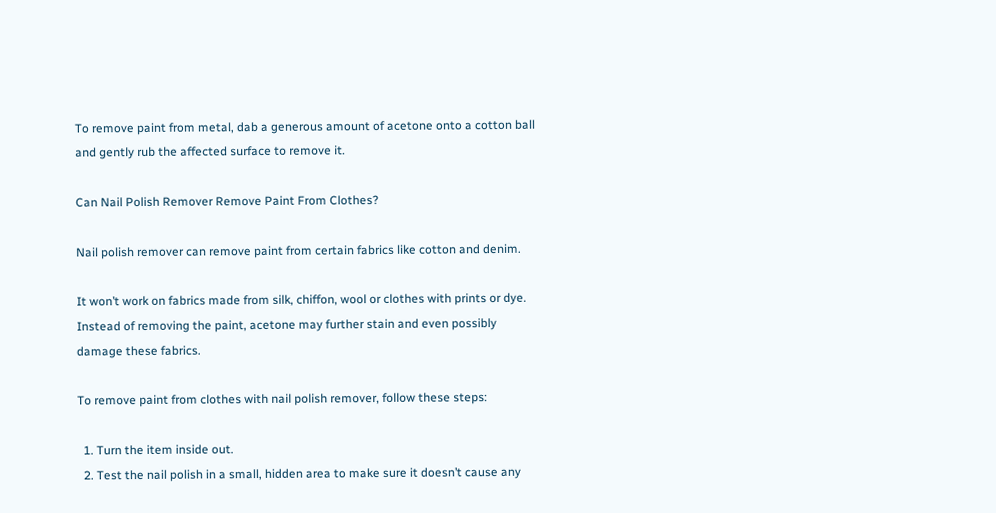To remove paint from metal, dab a generous amount of acetone onto a cotton ball and gently rub the affected surface to remove it.

Can Nail Polish Remover Remove Paint From Clothes?

Nail polish remover can remove paint from certain fabrics like cotton and denim.

It won’t work on fabrics made from silk, chiffon, wool or clothes with prints or dye. Instead of removing the paint, acetone may further stain and even possibly damage these fabrics.

To remove paint from clothes with nail polish remover, follow these steps:

  1. Turn the item inside out.
  2. Test the nail polish in a small, hidden area to make sure it doesn’t cause any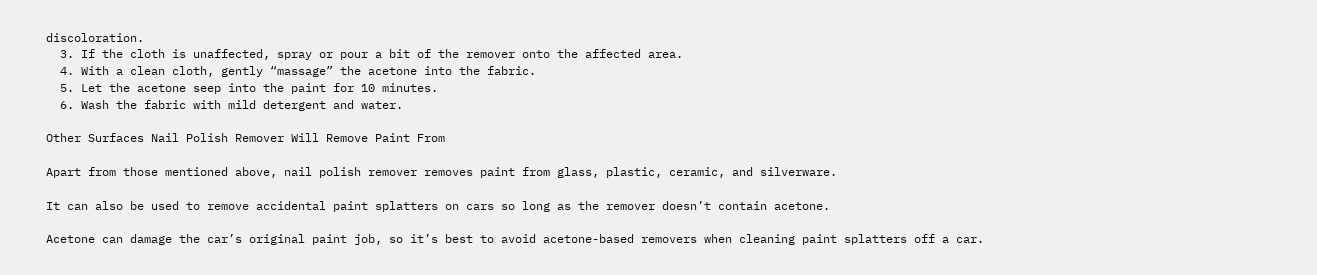discoloration.
  3. If the cloth is unaffected, spray or pour a bit of the remover onto the affected area.
  4. With a clean cloth, gently “massage” the acetone into the fabric.
  5. Let the acetone seep into the paint for 10 minutes.
  6. Wash the fabric with mild detergent and water.

Other Surfaces Nail Polish Remover Will Remove Paint From

Apart from those mentioned above, nail polish remover removes paint from glass, plastic, ceramic, and silverware.

It can also be used to remove accidental paint splatters on cars so long as the remover doesn’t contain acetone.

Acetone can damage the car’s original paint job, so it’s best to avoid acetone-based removers when cleaning paint splatters off a car.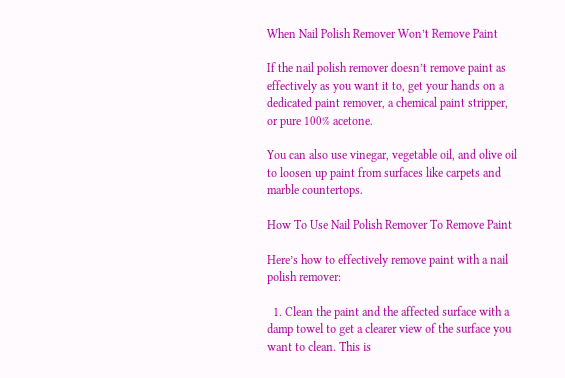When Nail Polish Remover Won’t Remove Paint

If the nail polish remover doesn’t remove paint as effectively as you want it to, get your hands on a dedicated paint remover, a chemical paint stripper, or pure 100% acetone.

You can also use vinegar, vegetable oil, and olive oil to loosen up paint from surfaces like carpets and marble countertops.

How To Use Nail Polish Remover To Remove Paint

Here’s how to effectively remove paint with a nail polish remover:

  1. Clean the paint and the affected surface with a damp towel to get a clearer view of the surface you want to clean. This is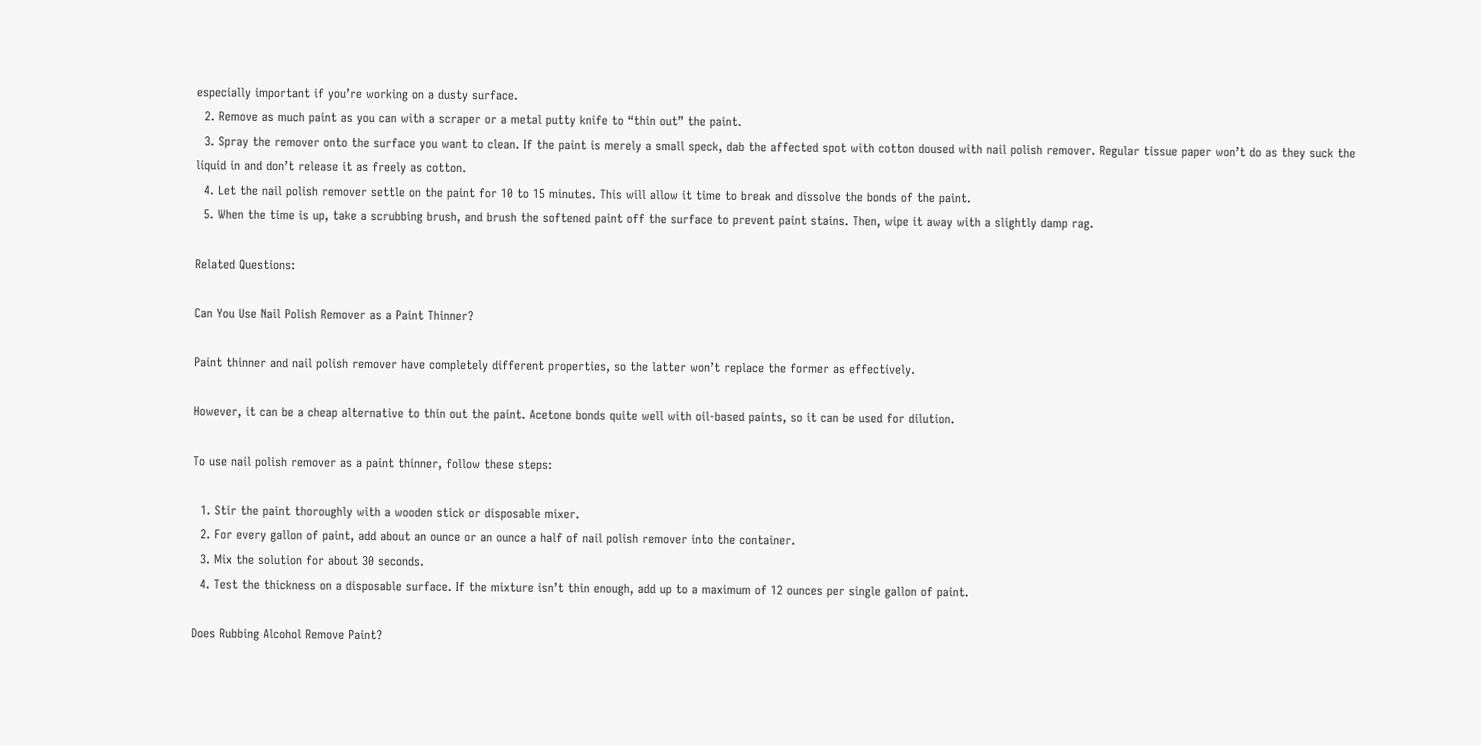especially important if you’re working on a dusty surface.
  2. Remove as much paint as you can with a scraper or a metal putty knife to “thin out” the paint.
  3. Spray the remover onto the surface you want to clean. If the paint is merely a small speck, dab the affected spot with cotton doused with nail polish remover. Regular tissue paper won’t do as they suck the liquid in and don’t release it as freely as cotton.
  4. Let the nail polish remover settle on the paint for 10 to 15 minutes. This will allow it time to break and dissolve the bonds of the paint.
  5. When the time is up, take a scrubbing brush, and brush the softened paint off the surface to prevent paint stains. Then, wipe it away with a slightly damp rag.

Related Questions:

Can You Use Nail Polish Remover as a Paint Thinner?

Paint thinner and nail polish remover have completely different properties, so the latter won’t replace the former as effectively.

However, it can be a cheap alternative to thin out the paint. Acetone bonds quite well with oil-based paints, so it can be used for dilution.

To use nail polish remover as a paint thinner, follow these steps:

  1. Stir the paint thoroughly with a wooden stick or disposable mixer.
  2. For every gallon of paint, add about an ounce or an ounce a half of nail polish remover into the container.
  3. Mix the solution for about 30 seconds.
  4. Test the thickness on a disposable surface. If the mixture isn’t thin enough, add up to a maximum of 12 ounces per single gallon of paint.

Does Rubbing Alcohol Remove Paint?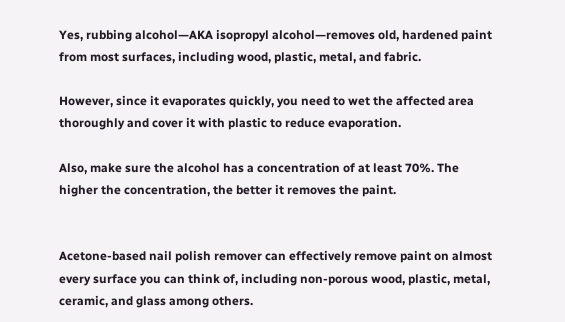Yes, rubbing alcohol—AKA isopropyl alcohol—removes old, hardened paint from most surfaces, including wood, plastic, metal, and fabric.

However, since it evaporates quickly, you need to wet the affected area thoroughly and cover it with plastic to reduce evaporation.

Also, make sure the alcohol has a concentration of at least 70%. The higher the concentration, the better it removes the paint.


Acetone-based nail polish remover can effectively remove paint on almost every surface you can think of, including non-porous wood, plastic, metal, ceramic, and glass among others.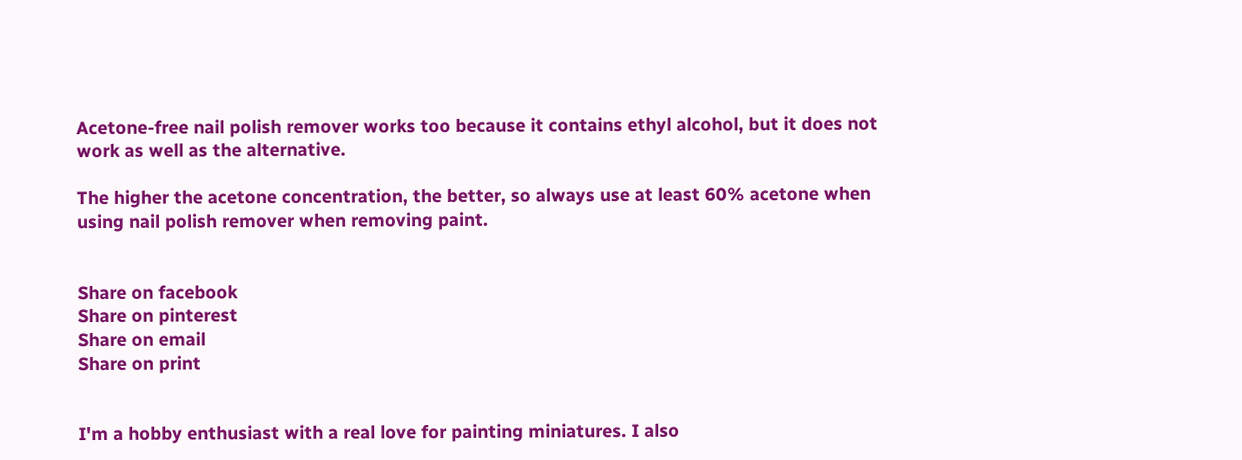Acetone-free nail polish remover works too because it contains ethyl alcohol, but it does not work as well as the alternative.

The higher the acetone concentration, the better, so always use at least 60% acetone when using nail polish remover when removing paint.


Share on facebook
Share on pinterest
Share on email
Share on print


I'm a hobby enthusiast with a real love for painting miniatures. I also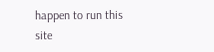happen to run this site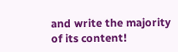and write the majority of its content!